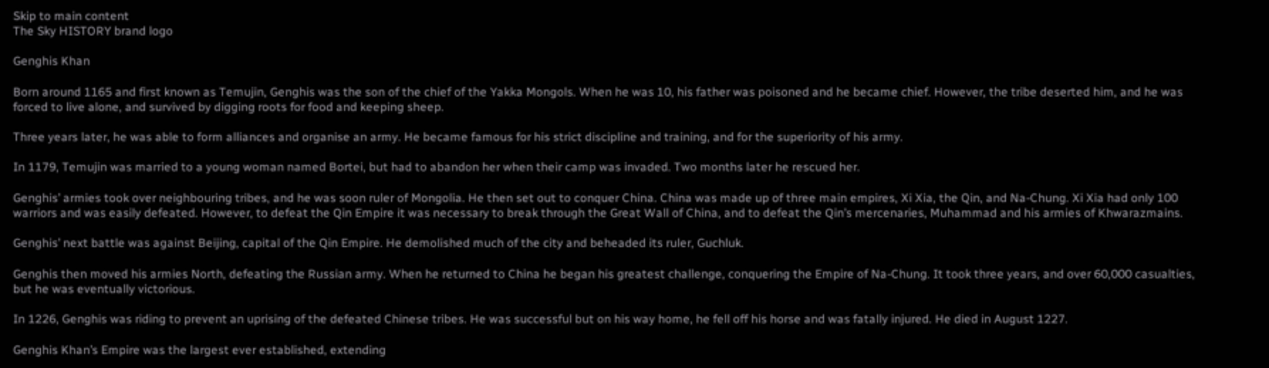Skip to main content
The Sky HISTORY brand logo

Genghis Khan

Born around 1165 and first known as Temujin, Genghis was the son of the chief of the Yakka Mongols. When he was 10, his father was poisoned and he became chief. However, the tribe deserted him, and he was forced to live alone, and survived by digging roots for food and keeping sheep.

Three years later, he was able to form alliances and organise an army. He became famous for his strict discipline and training, and for the superiority of his army.

In 1179, Temujin was married to a young woman named Bortei, but had to abandon her when their camp was invaded. Two months later he rescued her.

Genghis’ armies took over neighbouring tribes, and he was soon ruler of Mongolia. He then set out to conquer China. China was made up of three main empires, Xi Xia, the Qin, and Na-Chung. Xi Xia had only 100 warriors and was easily defeated. However, to defeat the Qin Empire it was necessary to break through the Great Wall of China, and to defeat the Qin’s mercenaries, Muhammad and his armies of Khwarazmains.

Genghis’ next battle was against Beijing, capital of the Qin Empire. He demolished much of the city and beheaded its ruler, Guchluk.

Genghis then moved his armies North, defeating the Russian army. When he returned to China he began his greatest challenge, conquering the Empire of Na-Chung. It took three years, and over 60,000 casualties, but he was eventually victorious.

In 1226, Genghis was riding to prevent an uprising of the defeated Chinese tribes. He was successful but on his way home, he fell off his horse and was fatally injured. He died in August 1227.

Genghis Khan’s Empire was the largest ever established, extending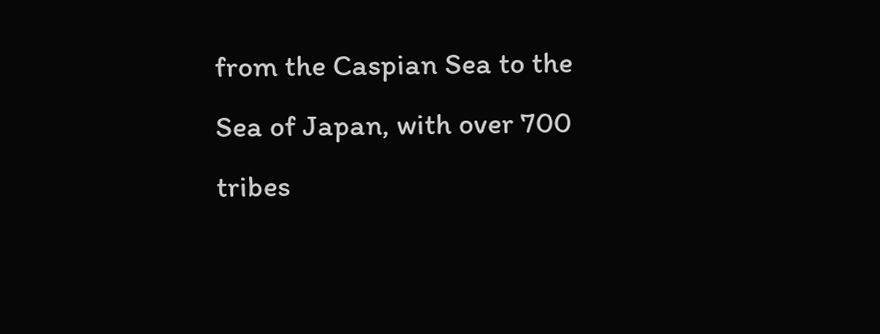from the Caspian Sea to the Sea of Japan, with over 700 tribes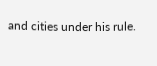and cities under his rule.